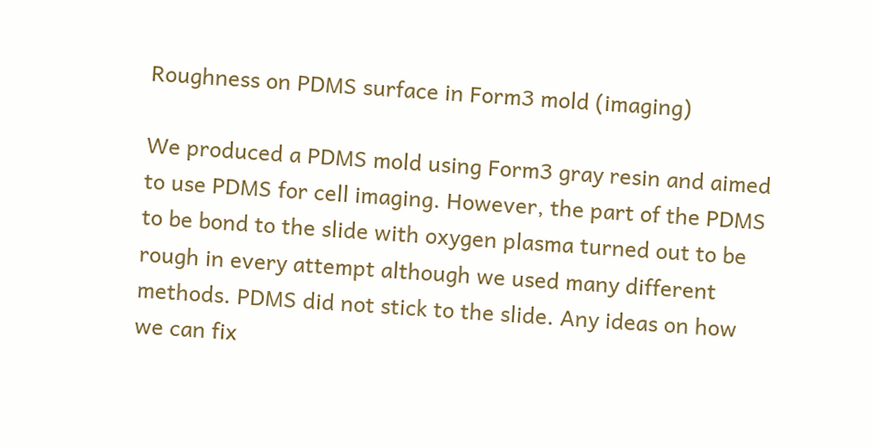Roughness on PDMS surface in Form3 mold (imaging)

We produced a PDMS mold using Form3 gray resin and aimed to use PDMS for cell imaging. However, the part of the PDMS to be bond to the slide with oxygen plasma turned out to be rough in every attempt although we used many different methods. PDMS did not stick to the slide. Any ideas on how we can fix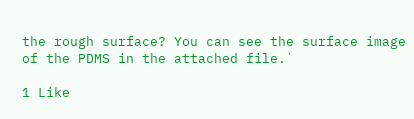the rough surface? You can see the surface image of the PDMS in the attached file.`

1 Like